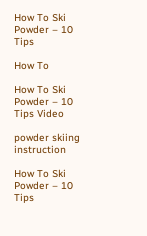How To Ski Powder – 10 Tips

How To

How To Ski Powder – 10 Tips Video

powder skiing instruction

How To Ski Powder – 10 Tips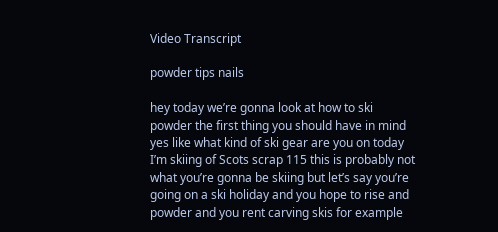Video Transcript

powder tips nails

hey today we’re gonna look at how to ski powder the first thing you should have in mind yes like what kind of ski gear are you on today I’m skiing of Scots scrap 115 this is probably not what you’re gonna be skiing but let’s say you’re going on a ski holiday and you hope to rise and powder and you rent carving skis for example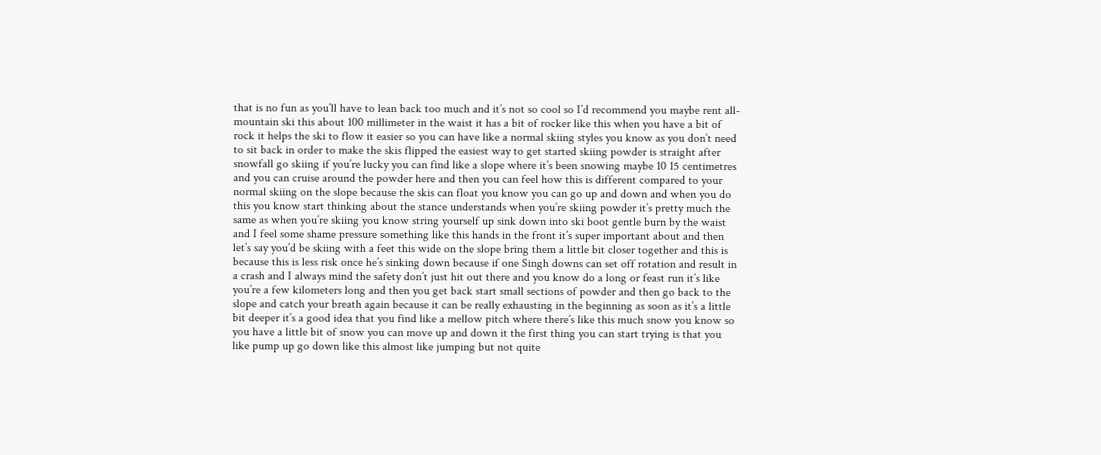that is no fun as you’ll have to lean back too much and it’s not so cool so I’d recommend you maybe rent all-mountain ski this about 100 millimeter in the waist it has a bit of rocker like this when you have a bit of rock it helps the ski to flow it easier so you can have like a normal skiing styles you know as you don’t need to sit back in order to make the skis flipped the easiest way to get started skiing powder is straight after snowfall go skiing if you’re lucky you can find like a slope where it’s been snowing maybe 10 15 centimetres and you can cruise around the powder here and then you can feel how this is different compared to your normal skiing on the slope because the skis can float you know you can go up and down and when you do this you know start thinking about the stance understands when you’re skiing powder it’s pretty much the same as when you’re skiing you know string yourself up sink down into ski boot gentle burn by the waist and I feel some shame pressure something like this hands in the front it’s super important about and then let’s say you’d be skiing with a feet this wide on the slope bring them a little bit closer together and this is because this is less risk once he’s sinking down because if one Singh downs can set off rotation and result in a crash and I always mind the safety don’t just hit out there and you know do a long or feast run it’s like you’re a few kilometers long and then you get back start small sections of powder and then go back to the slope and catch your breath again because it can be really exhausting in the beginning as soon as it’s a little bit deeper it’s a good idea that you find like a mellow pitch where there’s like this much snow you know so you have a little bit of snow you can move up and down it the first thing you can start trying is that you like pump up go down like this almost like jumping but not quite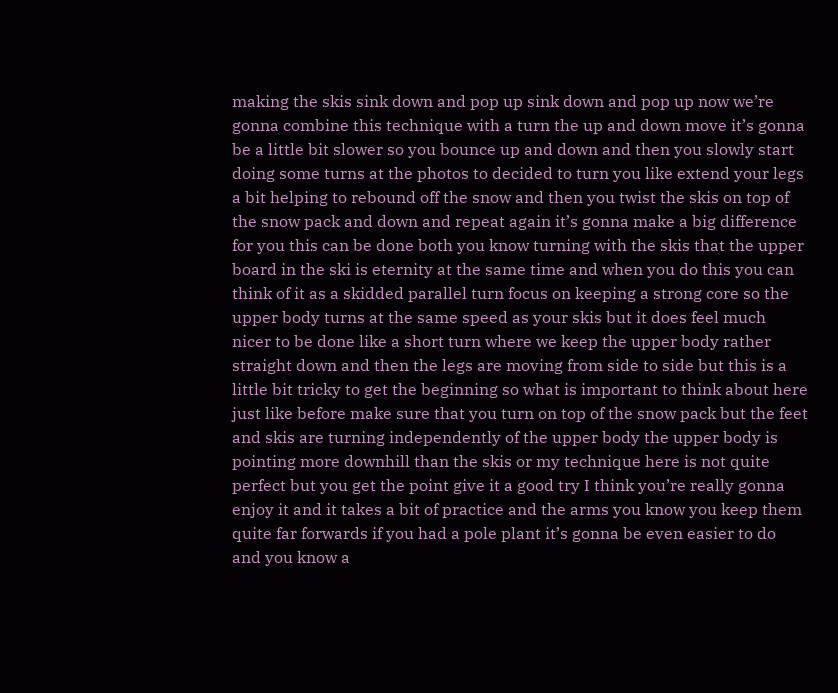making the skis sink down and pop up sink down and pop up now we’re gonna combine this technique with a turn the up and down move it’s gonna be a little bit slower so you bounce up and down and then you slowly start doing some turns at the photos to decided to turn you like extend your legs a bit helping to rebound off the snow and then you twist the skis on top of the snow pack and down and repeat again it’s gonna make a big difference for you this can be done both you know turning with the skis that the upper board in the ski is eternity at the same time and when you do this you can think of it as a skidded parallel turn focus on keeping a strong core so the upper body turns at the same speed as your skis but it does feel much nicer to be done like a short turn where we keep the upper body rather straight down and then the legs are moving from side to side but this is a little bit tricky to get the beginning so what is important to think about here just like before make sure that you turn on top of the snow pack but the feet and skis are turning independently of the upper body the upper body is pointing more downhill than the skis or my technique here is not quite perfect but you get the point give it a good try I think you’re really gonna enjoy it and it takes a bit of practice and the arms you know you keep them quite far forwards if you had a pole plant it’s gonna be even easier to do and you know a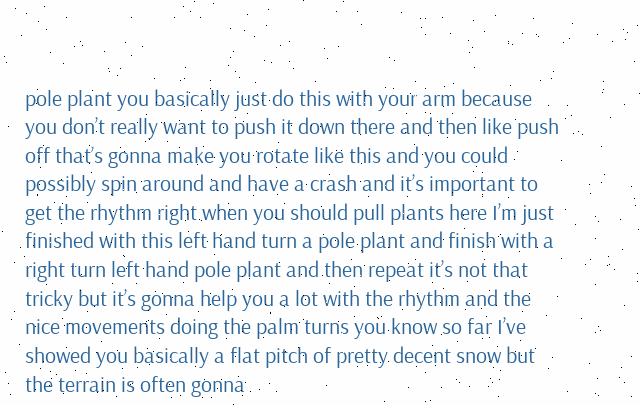pole plant you basically just do this with your arm because you don’t really want to push it down there and then like push off that’s gonna make you rotate like this and you could possibly spin around and have a crash and it’s important to get the rhythm right when you should pull plants here I’m just finished with this left hand turn a pole plant and finish with a right turn left hand pole plant and then repeat it’s not that tricky but it’s gonna help you a lot with the rhythm and the nice movements doing the palm turns you know so far I’ve showed you basically a flat pitch of pretty decent snow but the terrain is often gonna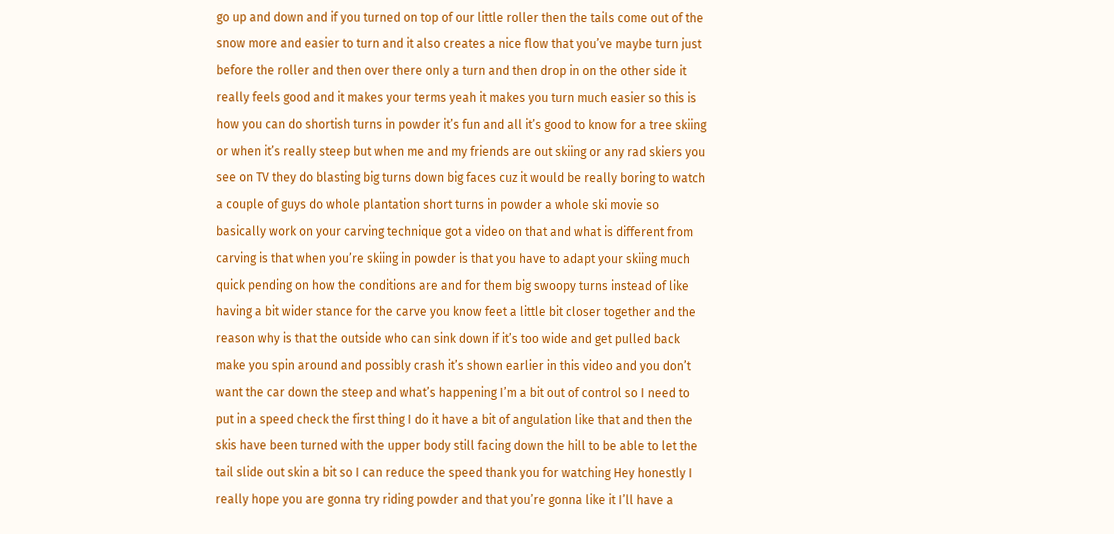go up and down and if you turned on top of our little roller then the tails come out of the snow more and easier to turn and it also creates a nice flow that you’ve maybe turn just before the roller and then over there only a turn and then drop in on the other side it really feels good and it makes your terms yeah it makes you turn much easier so this is how you can do shortish turns in powder it’s fun and all it’s good to know for a tree skiing or when it’s really steep but when me and my friends are out skiing or any rad skiers you see on TV they do blasting big turns down big faces cuz it would be really boring to watch a couple of guys do whole plantation short turns in powder a whole ski movie so basically work on your carving technique got a video on that and what is different from carving is that when you’re skiing in powder is that you have to adapt your skiing much quick pending on how the conditions are and for them big swoopy turns instead of like having a bit wider stance for the carve you know feet a little bit closer together and the reason why is that the outside who can sink down if it’s too wide and get pulled back make you spin around and possibly crash it’s shown earlier in this video and you don’t want the car down the steep and what’s happening I’m a bit out of control so I need to put in a speed check the first thing I do it have a bit of angulation like that and then the skis have been turned with the upper body still facing down the hill to be able to let the tail slide out skin a bit so I can reduce the speed thank you for watching Hey honestly I really hope you are gonna try riding powder and that you’re gonna like it I’ll have a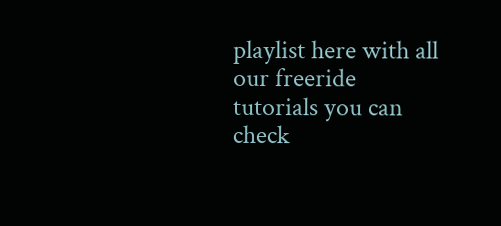playlist here with all our freeride tutorials you can check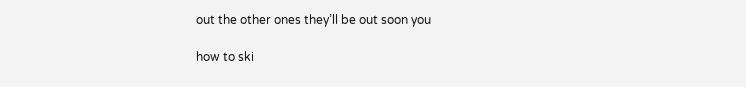out the other ones they’ll be out soon you

how to ski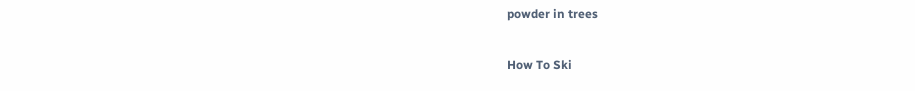powder in trees

How To Ski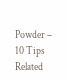Powder – 10 Tips Related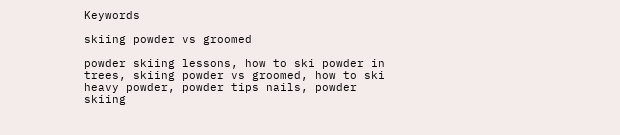Keywords

skiing powder vs groomed

powder skiing lessons, how to ski powder in trees, skiing powder vs groomed, how to ski heavy powder, powder tips nails, powder skiing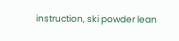instruction, ski powder lean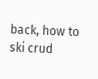back, how to ski crud